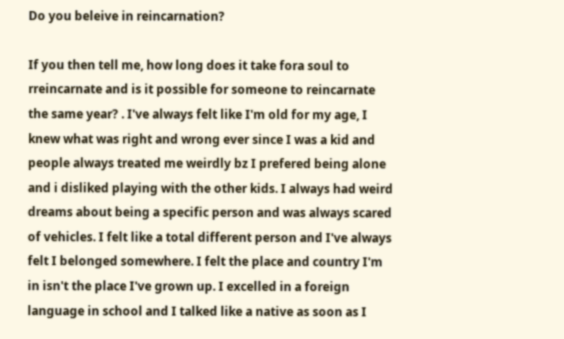Do you beleive in reincarnation?

If you then tell me, how long does it take fora soul to rreincarnate and is it possible for someone to reincarnate the same year? . I've always felt like I'm old for my age, I knew what was right and wrong ever since I was a kid and people always treated me weirdly bz I prefered being alone and i disliked playing with the other kids. I always had weird dreams about being a specific person and was always scared of vehicles. I felt like a total different person and I've always felt I belonged somewhere. I felt the place and country I'm in isn't the place I've grown up. I excelled in a foreign language in school and I talked like a native as soon as I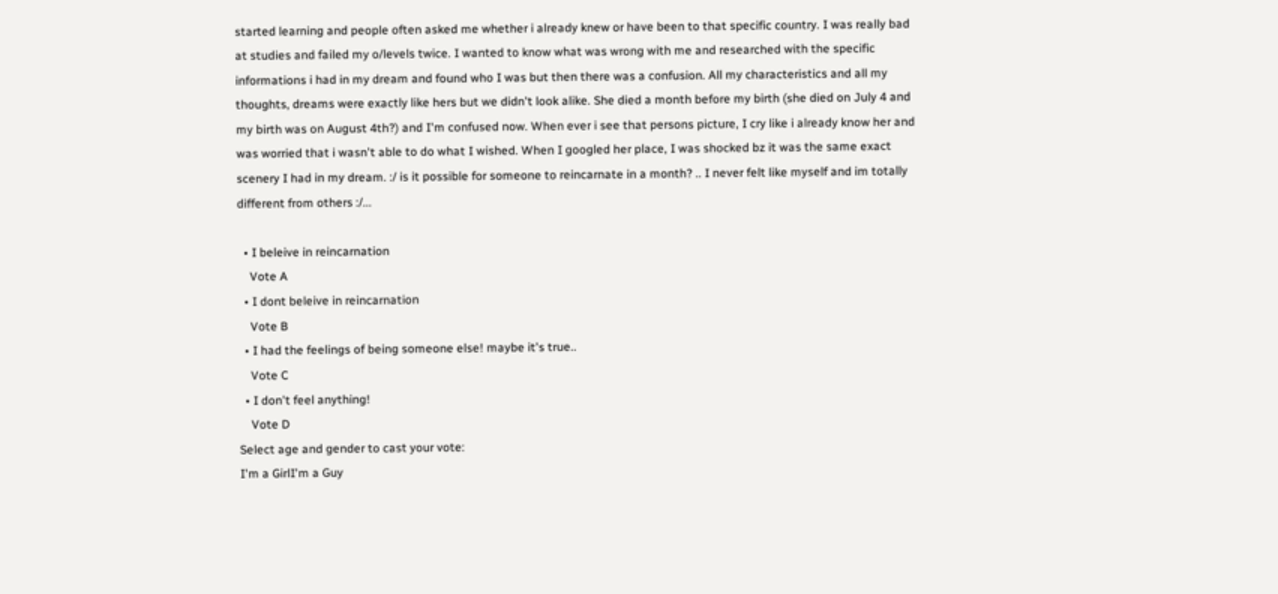started learning and people often asked me whether i already knew or have been to that specific country. I was really bad at studies and failed my o/levels twice. I wanted to know what was wrong with me and researched with the specific informations i had in my dream and found who I was but then there was a confusion. All my characteristics and all my thoughts, dreams were exactly like hers but we didn't look alike. She died a month before my birth (she died on July 4 and my birth was on August 4th?) and I'm confused now. When ever i see that persons picture, I cry like i already know her and was worried that i wasn't able to do what I wished. When I googled her place, I was shocked bz it was the same exact scenery I had in my dream. :/ is it possible for someone to reincarnate in a month? .. I never felt like myself and im totally different from others :/...

  • I beleive in reincarnation
    Vote A
  • I dont beleive in reincarnation
    Vote B
  • I had the feelings of being someone else! maybe it's true..
    Vote C
  • I don't feel anything!
    Vote D
Select age and gender to cast your vote:
I'm a GirlI'm a Guy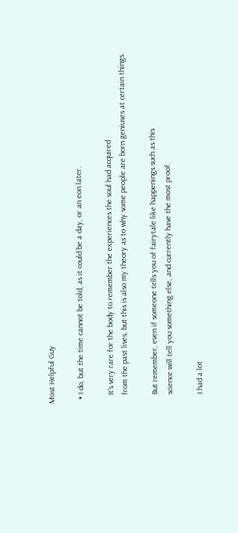Most Helpful Guy

  • I do, but the time cannot be told, as it could be a day, or an eon later.

    It's very rare for the body to remember the experiences the soul had acquired
    from the past lives, but this is also my theory as to why some people are born geniuses at certain things.

    But remember, even if someone tells you of fairytale like happenings such as this
    science will tell you something else, and currently have the most proof.

    I had a lot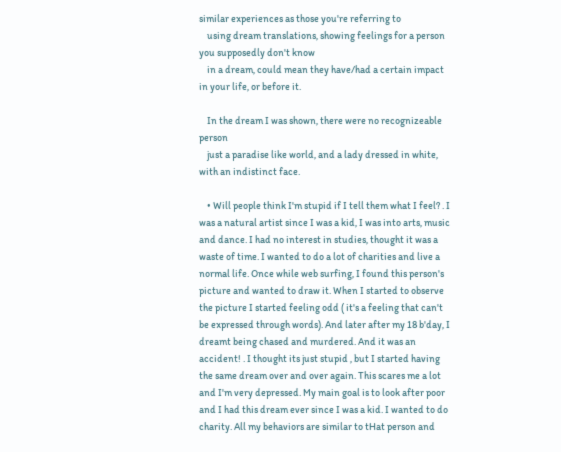similar experiences as those you're referring to
    using dream translations, showing feelings for a person you supposedly don't know
    in a dream, could mean they have/had a certain impact in your life, or before it.

    In the dream I was shown, there were no recognizeable person
    just a paradise like world, and a lady dressed in white, with an indistinct face.

    • Will people think I'm stupid if I tell them what I feel? . I was a natural artist since I was a kid, I was into arts, music and dance. I had no interest in studies, thought it was a waste of time. I wanted to do a lot of charities and live a normal life. Once while web surfing, I found this person's picture and wanted to draw it. When I started to observe the picture I started feeling odd ( it's a feeling that can't be expressed through words). And later after my 18 b'day, I dreamt being chased and murdered. And it was an accident! . I thought its just stupid , but I started having the same dream over and over again. This scares me a lot and I'm very depressed. My main goal is to look after poor and I had this dream ever since I was a kid. I wanted to do charity. All my behaviors are similar to tHat person and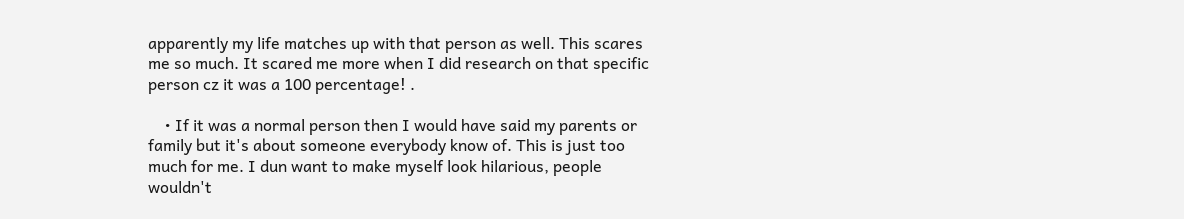apparently my life matches up with that person as well. This scares me so much. It scared me more when I did research on that specific person cz it was a 100 percentage! .

    • If it was a normal person then I would have said my parents or family but it's about someone everybody know of. This is just too much for me. I dun want to make myself look hilarious, people wouldn't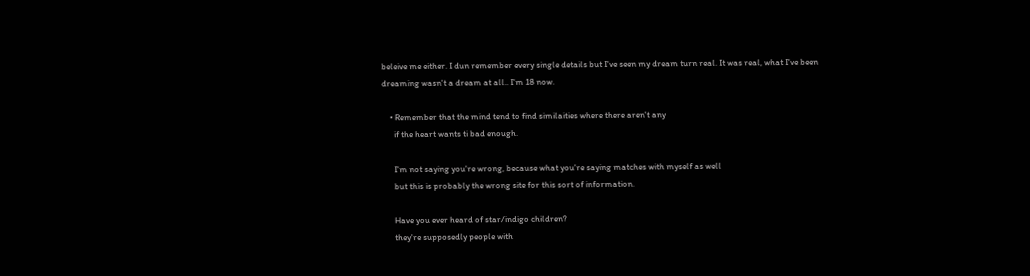beleive me either. I dun remember every single details but I've seen my dream turn real. It was real, what I've been dreaming wasn't a dream at all.. I'm 18 now.

    • Remember that the mind tend to find similaities where there aren't any
      if the heart wants ti bad enough.

      I'm not saying you're wrong, because what you're saying matches with myself as well
      but this is probably the wrong site for this sort of information.

      Have you ever heard of star/indigo children?
      they're supposedly people with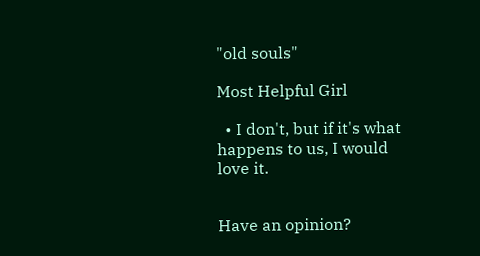"old souls"

Most Helpful Girl

  • I don't, but if it's what happens to us, I would love it.


Have an opinion?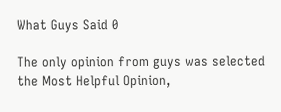What Guys Said 0

The only opinion from guys was selected the Most Helpful Opinion,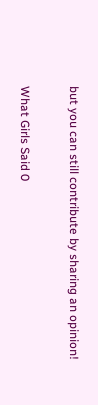but you can still contribute by sharing an opinion!

What Girls Said 0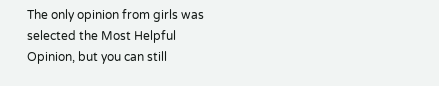The only opinion from girls was selected the Most Helpful Opinion, but you can still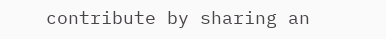contribute by sharing an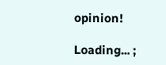opinion!

Loading... ;